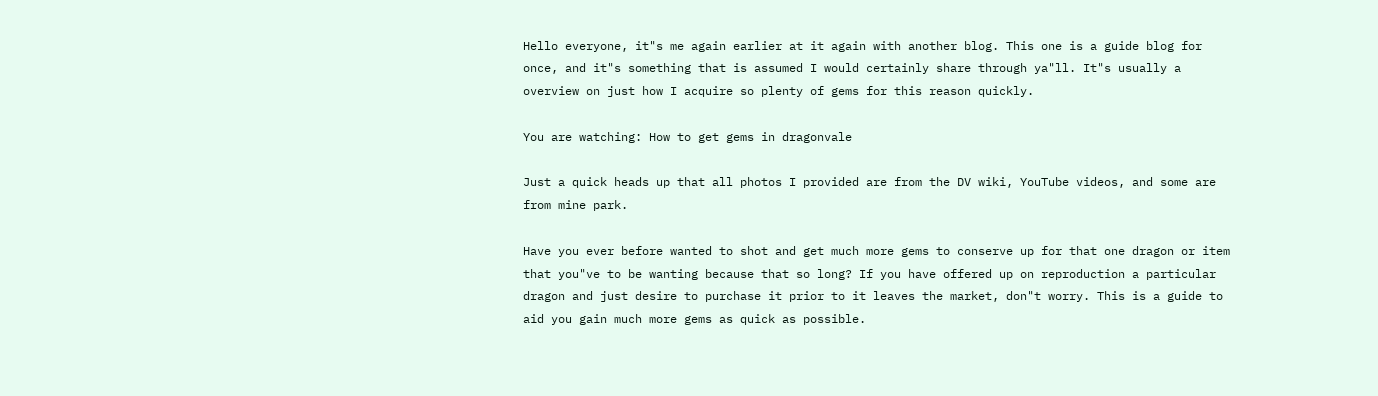Hello everyone, it"s me again earlier at it again with another blog. This one is a guide blog for once, and it"s something that is assumed I would certainly share through ya"ll. It"s usually a overview on just how I acquire so plenty of gems for this reason quickly.

You are watching: How to get gems in dragonvale

Just a quick heads up that all photos I provided are from the DV wiki, YouTube videos, and some are from mine park.

Have you ever before wanted to shot and get much more gems to conserve up for that one dragon or item that you"ve to be wanting because that so long? If you have offered up on reproduction a particular dragon and just desire to purchase it prior to it leaves the market, don"t worry. This is a guide to aid you gain much more gems as quick as possible.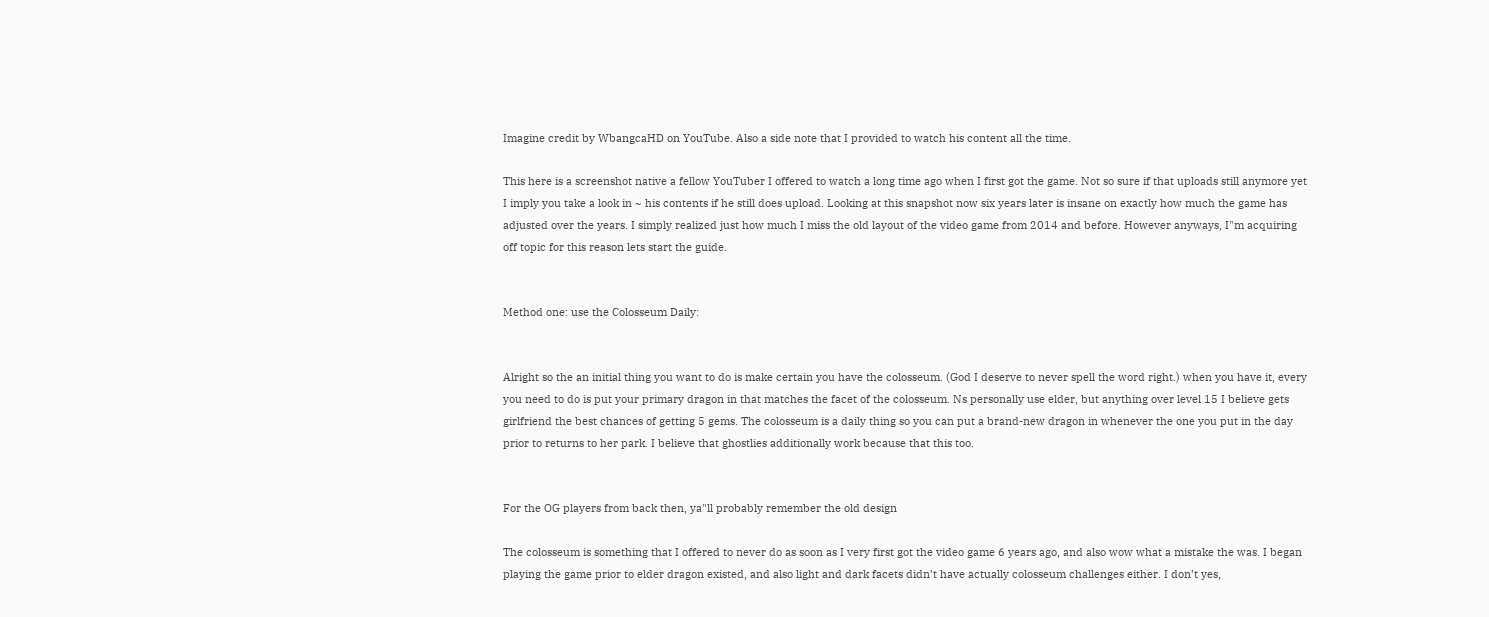Imagine credit by WbangcaHD on YouTube. Also a side note that I provided to watch his content all the time.

This here is a screenshot native a fellow YouTuber I offered to watch a long time ago when I first got the game. Not so sure if that uploads still anymore yet I imply you take a look in ~ his contents if he still does upload. Looking at this snapshot now six years later is insane on exactly how much the game has adjusted over the years. I simply realized just how much I miss the old layout of the video game from 2014 and before. However anyways, I"m acquiring off topic for this reason lets start the guide.


Method one: use the Colosseum Daily:


Alright so the an initial thing you want to do is make certain you have the colosseum. (God I deserve to never spell the word right.) when you have it, every you need to do is put your primary dragon in that matches the facet of the colosseum. Ns personally use elder, but anything over level 15 I believe gets girlfriend the best chances of getting 5 gems. The colosseum is a daily thing so you can put a brand-new dragon in whenever the one you put in the day prior to returns to her park. I believe that ghostlies additionally work because that this too.


For the OG players from back then, ya"ll probably remember the old design

The colosseum is something that I offered to never do as soon as I very first got the video game 6 years ago, and also wow what a mistake the was. I began playing the game prior to elder dragon existed, and also light and dark facets didn’t have actually colosseum challenges either. I don’t yes,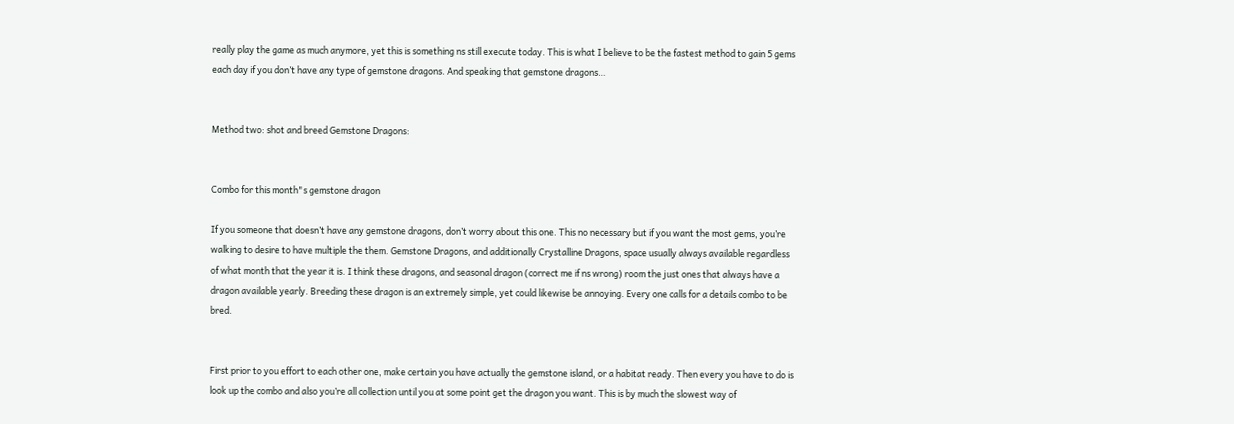really play the game as much anymore, yet this is something ns still execute today. This is what I believe to be the fastest method to gain 5 gems each day if you don’t have any type of gemstone dragons. And speaking that gemstone dragons…


Method two: shot and breed Gemstone Dragons:


Combo for this month"s gemstone dragon

If you someone that doesn’t have any gemstone dragons, don’t worry about this one. This no necessary but if you want the most gems, you’re walking to desire to have multiple the them. Gemstone Dragons, and additionally Crystalline Dragons, space usually always available regardless of what month that the year it is. I think these dragons, and seasonal dragon (correct me if ns wrong) room the just ones that always have a dragon available yearly. Breeding these dragon is an extremely simple, yet could likewise be annoying. Every one calls for a details combo to be bred.


First prior to you effort to each other one, make certain you have actually the gemstone island, or a habitat ready. Then every you have to do is look up the combo and also you’re all collection until you at some point get the dragon you want. This is by much the slowest way of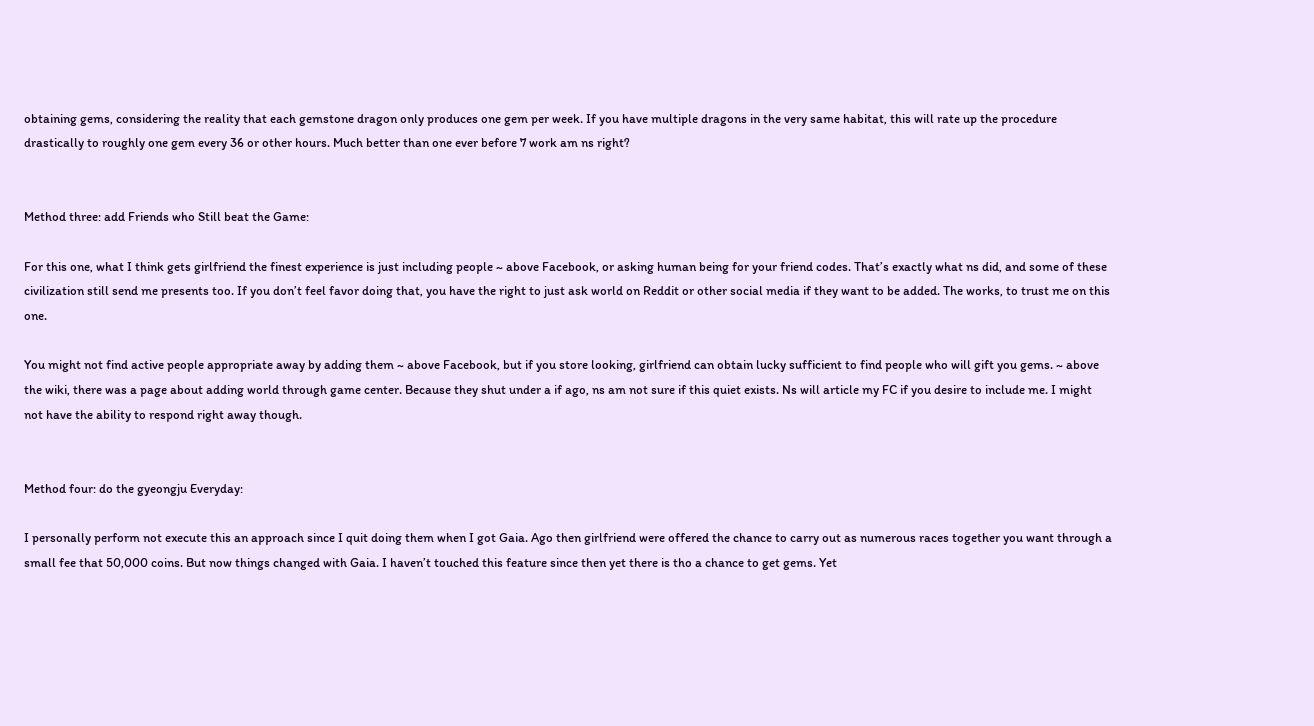obtaining gems, considering the reality that each gemstone dragon only produces one gem per week. If you have multiple dragons in the very same habitat, this will rate up the procedure drastically to roughly one gem every 36 or other hours. Much better than one ever before 7 work am ns right?


Method three: add Friends who Still beat the Game:

For this one, what I think gets girlfriend the finest experience is just including people ~ above Facebook, or asking human being for your friend codes. That’s exactly what ns did, and some of these civilization still send me presents too. If you don’t feel favor doing that, you have the right to just ask world on Reddit or other social media if they want to be added. The works, to trust me on this one.

You might not find active people appropriate away by adding them ~ above Facebook, but if you store looking, girlfriend can obtain lucky sufficient to find people who will gift you gems. ~ above the wiki, there was a page about adding world through game center. Because they shut under a if ago, ns am not sure if this quiet exists. Ns will article my FC if you desire to include me. I might not have the ability to respond right away though.


Method four: do the gyeongju Everyday:

I personally perform not execute this an approach since I quit doing them when I got Gaia. Ago then girlfriend were offered the chance to carry out as numerous races together you want through a small fee that 50,000 coins. But now things changed with Gaia. I haven’t touched this feature since then yet there is tho a chance to get gems. Yet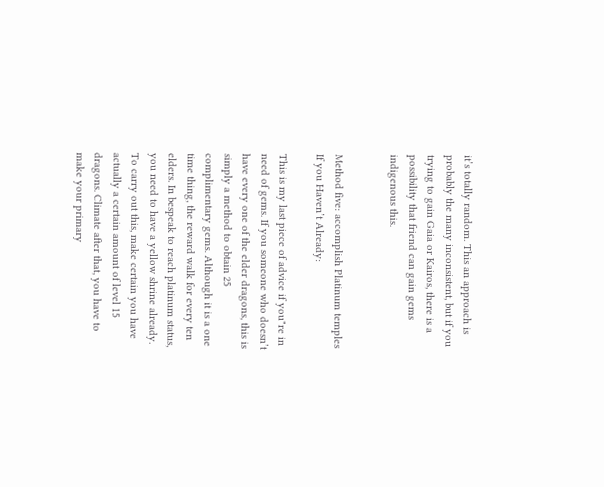it’s totally random. This an approach is probably the many inconsistent, but if you trying to gain Gaia or Kairos, there is a possibility that friend can gain gems indigenous this.


Method five: accomplish Platinum temples If you Haven’t Already:

This is my last piece of advice if you"re in need of gems. If you someone who doesn’t have every one of the elder dragons, this is simply a method to obtain 25 complimentary gems. Although it is a one time thing, the reward walk for every ten elders. In bespeak to reach platinum status, you need to have a yellow shrine already. To carry out this, make certain you have actually a certain amount of level 15 dragons. Climate after that, you have to make your primary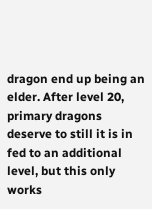dragon end up being an elder. After level 20, primary dragons deserve to still it is in fed to an additional level, but this only works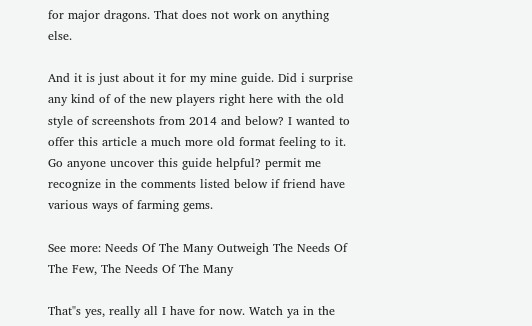for major dragons. That does not work on anything else.

And it is just about it for my mine guide. Did i surprise any kind of of the new players right here with the old style of screenshots from 2014 and below? I wanted to offer this article a much more old format feeling to it. Go anyone uncover this guide helpful? permit me recognize in the comments listed below if friend have various ways of farming gems.

See more: Needs Of The Many Outweigh The Needs Of The Few, The Needs Of The Many

That"s yes, really all I have for now. Watch ya in the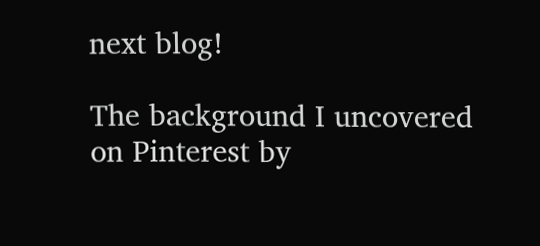next blog!

The background I uncovered on Pinterest by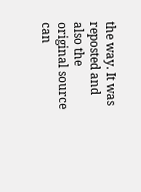the way. It was reposted and also the original source can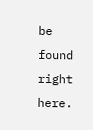be found right here.